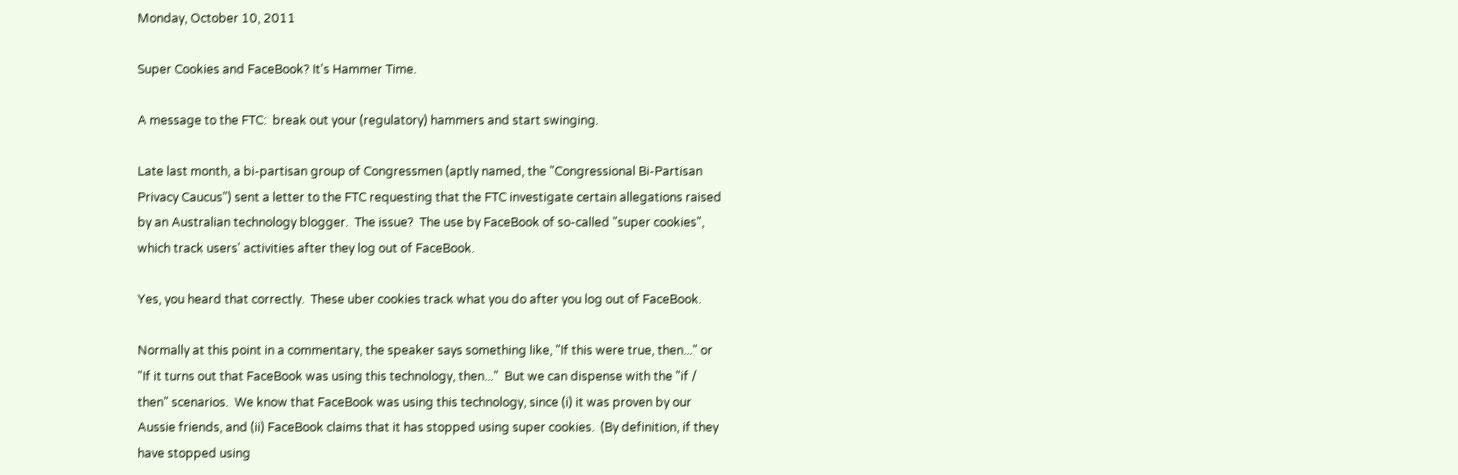Monday, October 10, 2011

Super Cookies and FaceBook? It's Hammer Time.

A message to the FTC:  break out your (regulatory) hammers and start swinging.

Late last month, a bi-partisan group of Congressmen (aptly named, the "Congressional Bi-Partisan Privacy Caucus") sent a letter to the FTC requesting that the FTC investigate certain allegations raised by an Australian technology blogger.  The issue?  The use by FaceBook of so-called "super cookies", which track users' activities after they log out of FaceBook.

Yes, you heard that correctly.  These uber cookies track what you do after you log out of FaceBook.

Normally at this point in a commentary, the speaker says something like, "If this were true, then..." or "If it turns out that FaceBook was using this technology, then..."  But we can dispense with the "if / then" scenarios.  We know that FaceBook was using this technology, since (i) it was proven by our Aussie friends, and (ii) FaceBook claims that it has stopped using super cookies.  (By definition, if they have stopped using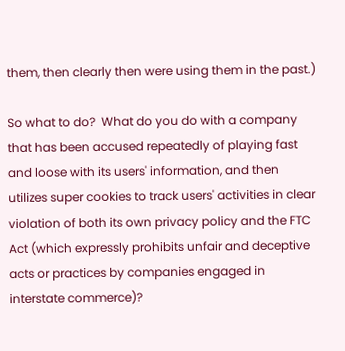them, then clearly then were using them in the past.)

So what to do?  What do you do with a company that has been accused repeatedly of playing fast and loose with its users' information, and then utilizes super cookies to track users' activities in clear violation of both its own privacy policy and the FTC Act (which expressly prohibits unfair and deceptive acts or practices by companies engaged in interstate commerce)?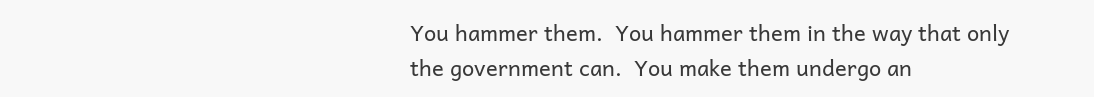You hammer them.  You hammer them in the way that only the government can.  You make them undergo an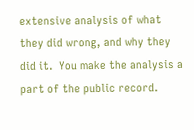extensive analysis of what they did wrong, and why they did it.  You make the analysis a part of the public record.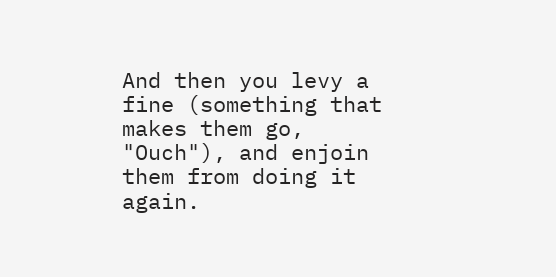And then you levy a fine (something that makes them go, "Ouch"), and enjoin them from doing it again.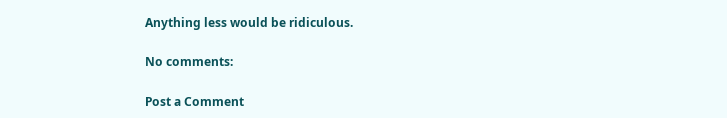Anything less would be ridiculous.

No comments:

Post a Comment